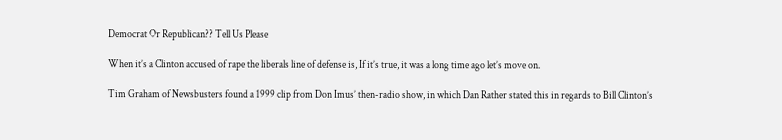Democrat Or Republican?? Tell Us Please

When it’s a Clinton accused of rape the liberals line of defense is, If it’s true, it was a long time ago let’s move on.

Tim Graham of Newsbusters found a 1999 clip from Don Imus’ then-radio show, in which Dan Rather stated this in regards to Bill Clinton’s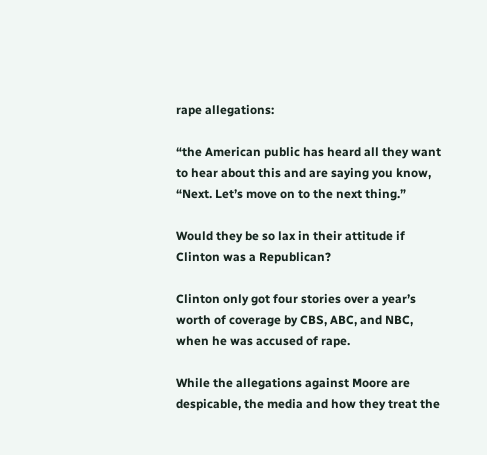rape allegations:

“the American public has heard all they want to hear about this and are saying you know, “Next. Let’s move on to the next thing.”

Would they be so lax in their attitude if Clinton was a Republican?

Clinton only got four stories over a year’s worth of coverage by CBS, ABC, and NBC, when he was accused of rape.

While the allegations against Moore are despicable, the media and how they treat the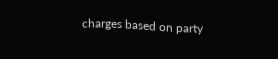charges based on party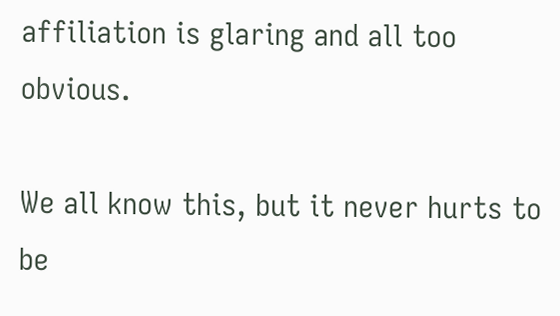affiliation is glaring and all too obvious.

We all know this, but it never hurts to be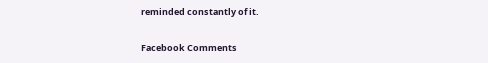reminded constantly of it.

Facebook Comments